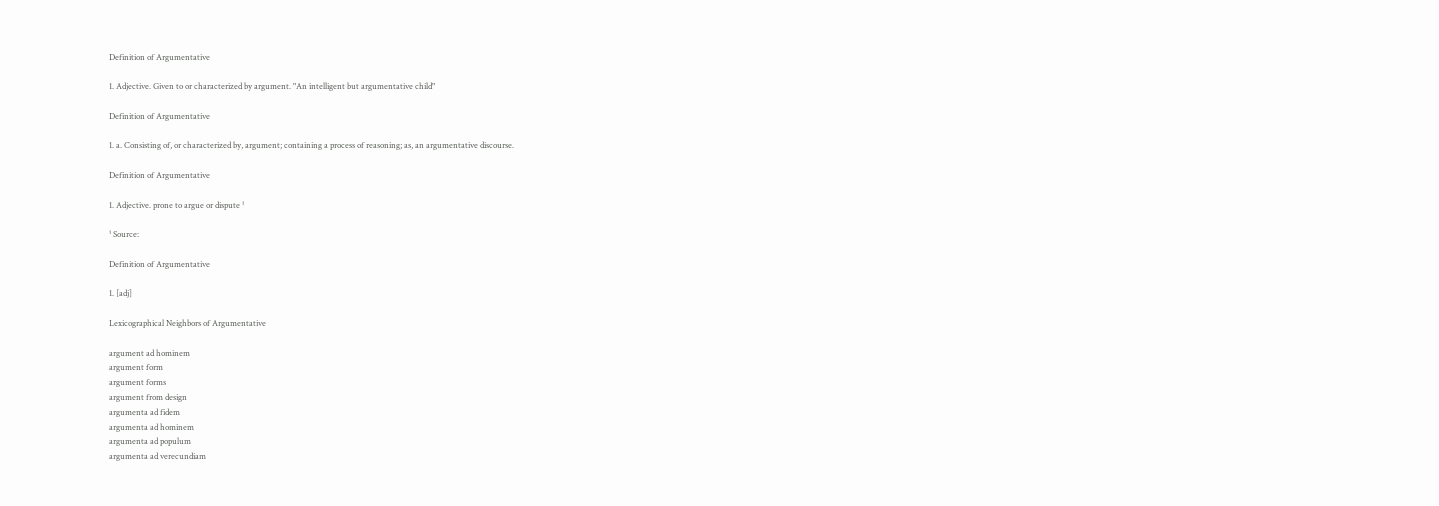Definition of Argumentative

1. Adjective. Given to or characterized by argument. "An intelligent but argumentative child"

Definition of Argumentative

1. a. Consisting of, or characterized by, argument; containing a process of reasoning; as, an argumentative discourse.

Definition of Argumentative

1. Adjective. prone to argue or dispute ¹

¹ Source:

Definition of Argumentative

1. [adj]

Lexicographical Neighbors of Argumentative

argument ad hominem
argument form
argument forms
argument from design
argumenta ad fidem
argumenta ad hominem
argumenta ad populum
argumenta ad verecundiam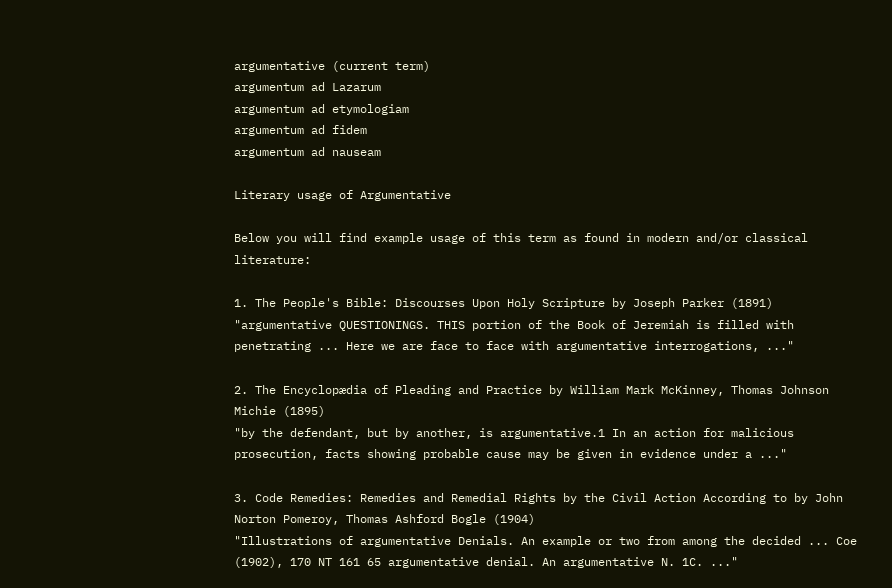argumentative (current term)
argumentum ad Lazarum
argumentum ad etymologiam
argumentum ad fidem
argumentum ad nauseam

Literary usage of Argumentative

Below you will find example usage of this term as found in modern and/or classical literature:

1. The People's Bible: Discourses Upon Holy Scripture by Joseph Parker (1891)
"argumentative QUESTIONINGS. THIS portion of the Book of Jeremiah is filled with penetrating ... Here we are face to face with argumentative interrogations, ..."

2. The Encyclopædia of Pleading and Practice by William Mark McKinney, Thomas Johnson Michie (1895)
"by the defendant, but by another, is argumentative.1 In an action for malicious prosecution, facts showing probable cause may be given in evidence under a ..."

3. Code Remedies: Remedies and Remedial Rights by the Civil Action According to by John Norton Pomeroy, Thomas Ashford Bogle (1904)
"Illustrations of argumentative Denials. An example or two from among the decided ... Coe (1902), 170 NT 161 65 argumentative denial. An argumentative N. 1C. ..."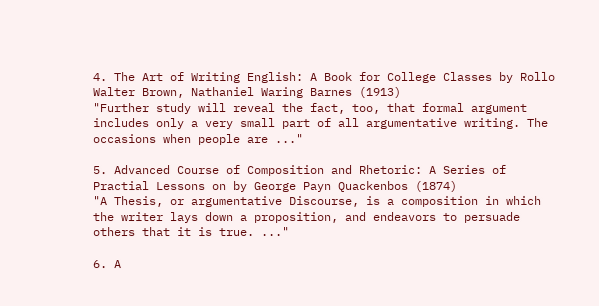4. The Art of Writing English: A Book for College Classes by Rollo Walter Brown, Nathaniel Waring Barnes (1913)
"Further study will reveal the fact, too, that formal argument includes only a very small part of all argumentative writing. The occasions when people are ..."

5. Advanced Course of Composition and Rhetoric: A Series of Practial Lessons on by George Payn Quackenbos (1874)
"A Thesis, or argumentative Discourse, is a composition in which the writer lays down a proposition, and endeavors to persuade others that it is true. ..."

6. A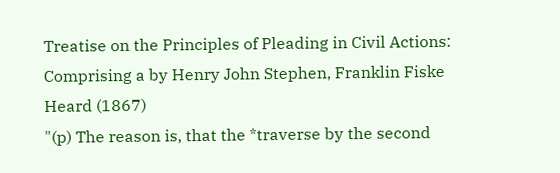Treatise on the Principles of Pleading in Civil Actions: Comprising a by Henry John Stephen, Franklin Fiske Heard (1867)
"(p) The reason is, that the *traverse by the second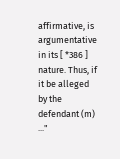affirmative, is argumentative in its [ *386 ] nature. Thus, if it be alleged by the defendant (m) ..."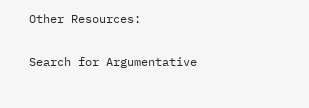Other Resources:

Search for Argumentative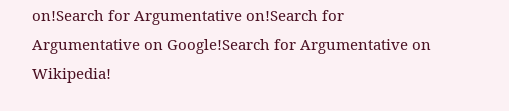on!Search for Argumentative on!Search for Argumentative on Google!Search for Argumentative on Wikipedia!